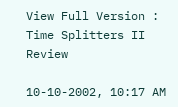View Full Version : Time Splitters II Review

10-10-2002, 10:17 AM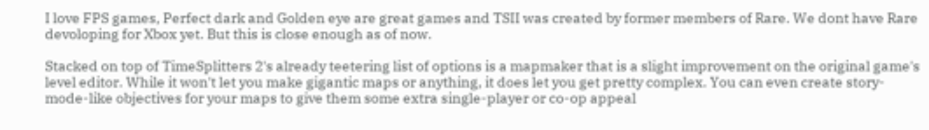I love FPS games, Perfect dark and Golden eye are great games and TSII was created by former members of Rare. We dont have Rare devoloping for Xbox yet. But this is close enough as of now.

Stacked on top of TimeSplitters 2's already teetering list of options is a mapmaker that is a slight improvement on the original game's level editor. While it won't let you make gigantic maps or anything, it does let you get pretty complex. You can even create story-mode-like objectives for your maps to give them some extra single-player or co-op appeal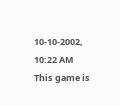10-10-2002, 10:22 AM
This game is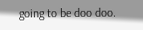going to be doo doo.